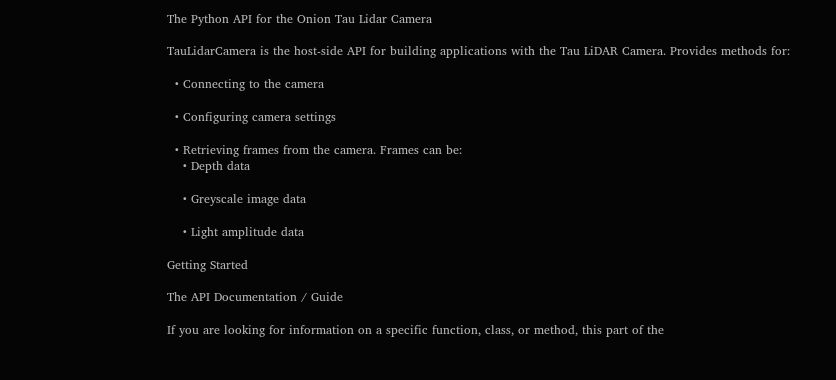The Python API for the Onion Tau Lidar Camera

TauLidarCamera is the host-side API for building applications with the Tau LiDAR Camera. Provides methods for:

  • Connecting to the camera

  • Configuring camera settings

  • Retrieving frames from the camera. Frames can be:
    • Depth data

    • Greyscale image data

    • Light amplitude data

Getting Started

The API Documentation / Guide

If you are looking for information on a specific function, class, or method, this part of the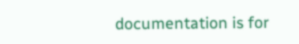documentation is for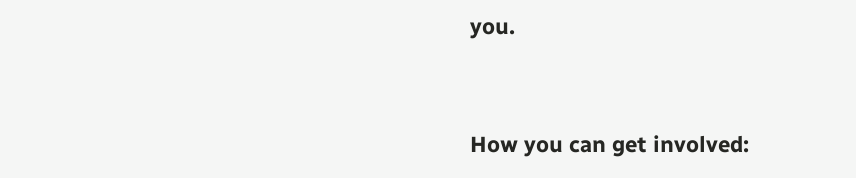you.


How you can get involved: